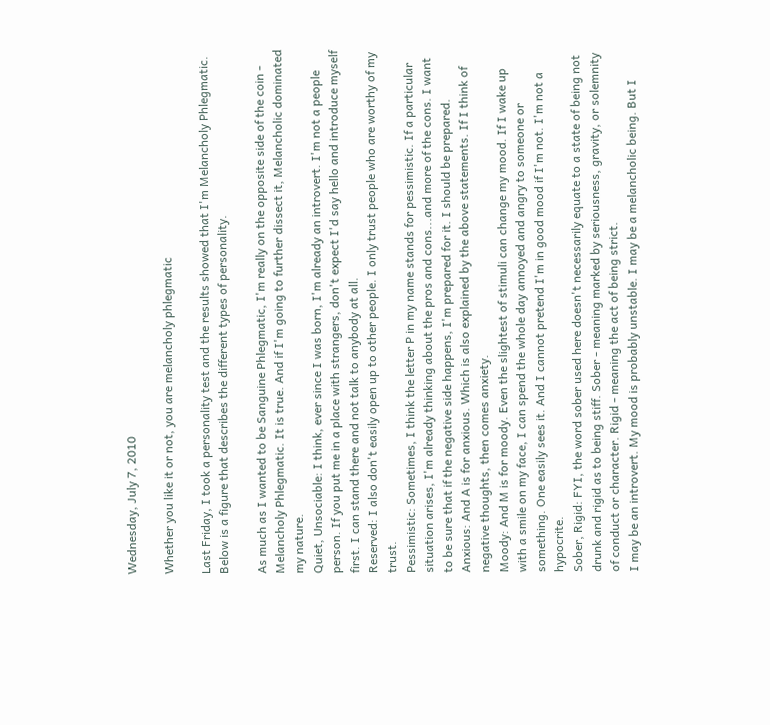Wednesday, July 7, 2010

Whether you like it or not, you are melancholy phlegmatic

Last Friday, I took a personality test and the results showed that I'm Melancholy Phlegmatic. Below is a figure that describes the different types of personality.

As much as I wanted to be Sanguine Phlegmatic, I'm really on the opposite side of the coin - Melancholy Phlegmatic. It is true. And if I'm going to further dissect it, Melancholic dominated my nature.
Quiet, Unsociable: I think, ever since I was born, I'm already an introvert. I'm not a people person. If you put me in a place with strangers, don't expect I'd say hello and introduce myself first. I can stand there and not talk to anybody at all.
Reserved: I also don't easily open up to other people. I only trust people who are worthy of my trust.
Pessimistic: Sometimes, I think the letter P in my name stands for pessimistic. If a particular situation arises, I'm already thinking about the pros and cons...and more of the cons. I want to be sure that if the negative side happens, I'm prepared for it. I should be prepared.
Anxious: And A is for anxious. Which is also explained by the above statements. If I think of negative thoughts, then comes anxiety.
Moody: And M is for moody. Even the slightest of stimuli can change my mood. If I wake up with a smile on my face, I can spend the whole day annoyed and angry to someone or something. One easily sees it. And I cannot pretend I'm in good mood if I'm not. I'm not a hypocrite.
Sober, Rigid: FYI, the word sober used here doesn't necessarily equate to a state of being not drunk and rigid as to being stiff. Sober - meaning marked by seriousness, gravity, or solemnity of conduct or character. Rigid - meaning the act of being strict.
I may be an introvert. My mood is probably unstable. I may be a melancholic being. But I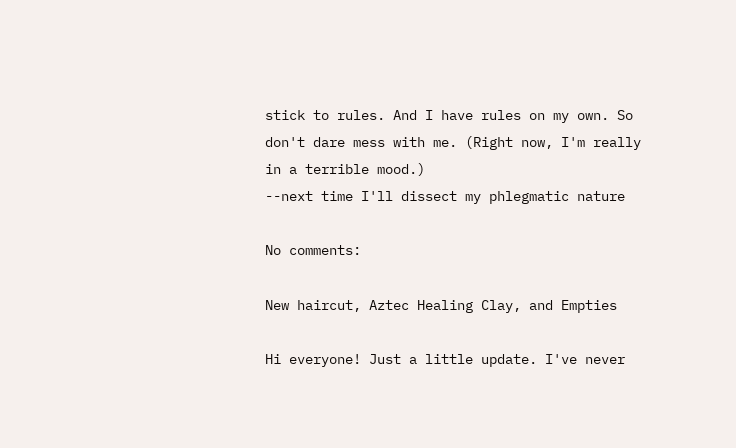stick to rules. And I have rules on my own. So don't dare mess with me. (Right now, I'm really in a terrible mood.)
--next time I'll dissect my phlegmatic nature

No comments:

New haircut, Aztec Healing Clay, and Empties

Hi everyone! Just a little update. I've never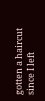gotten a haircut since I left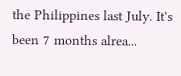the Philippines last July. It's been 7 months alrea...